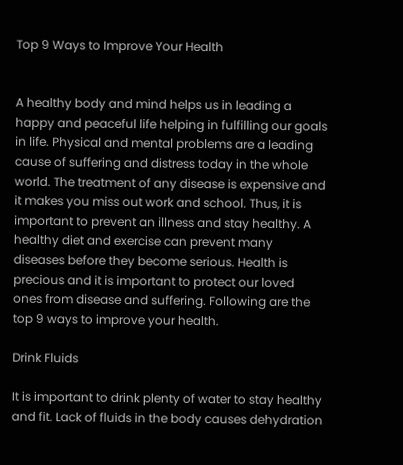Top 9 Ways to Improve Your Health


A healthy body and mind helps us in leading a happy and peaceful life helping in fulfilling our goals in life. Physical and mental problems are a leading cause of suffering and distress today in the whole world. The treatment of any disease is expensive and it makes you miss out work and school. Thus, it is important to prevent an illness and stay healthy. A healthy diet and exercise can prevent many diseases before they become serious. Health is precious and it is important to protect our loved ones from disease and suffering. Following are the top 9 ways to improve your health.

Drink Fluids

It is important to drink plenty of water to stay healthy and fit. Lack of fluids in the body causes dehydration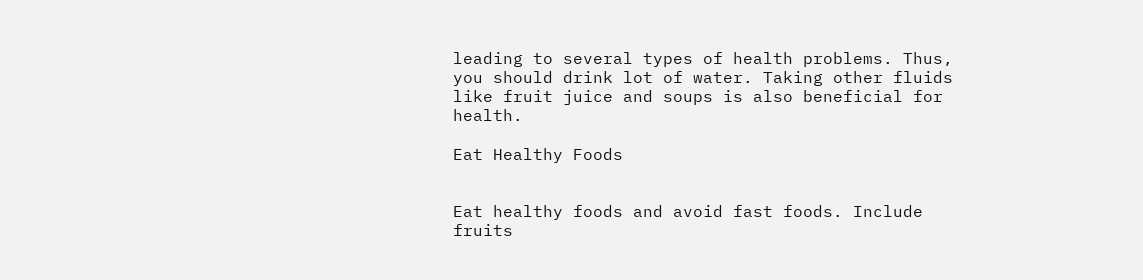leading to several types of health problems. Thus, you should drink lot of water. Taking other fluids like fruit juice and soups is also beneficial for health.

Eat Healthy Foods


Eat healthy foods and avoid fast foods. Include fruits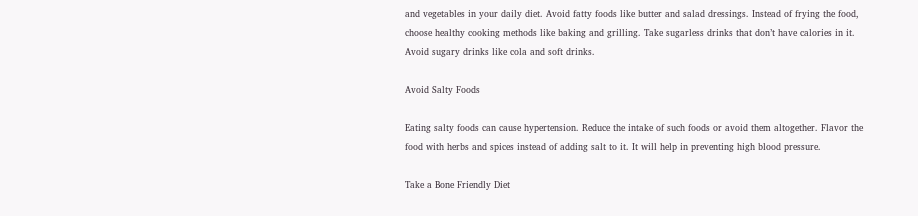and vegetables in your daily diet. Avoid fatty foods like butter and salad dressings. Instead of frying the food, choose healthy cooking methods like baking and grilling. Take sugarless drinks that don’t have calories in it. Avoid sugary drinks like cola and soft drinks.

Avoid Salty Foods

Eating salty foods can cause hypertension. Reduce the intake of such foods or avoid them altogether. Flavor the food with herbs and spices instead of adding salt to it. It will help in preventing high blood pressure.

Take a Bone Friendly Diet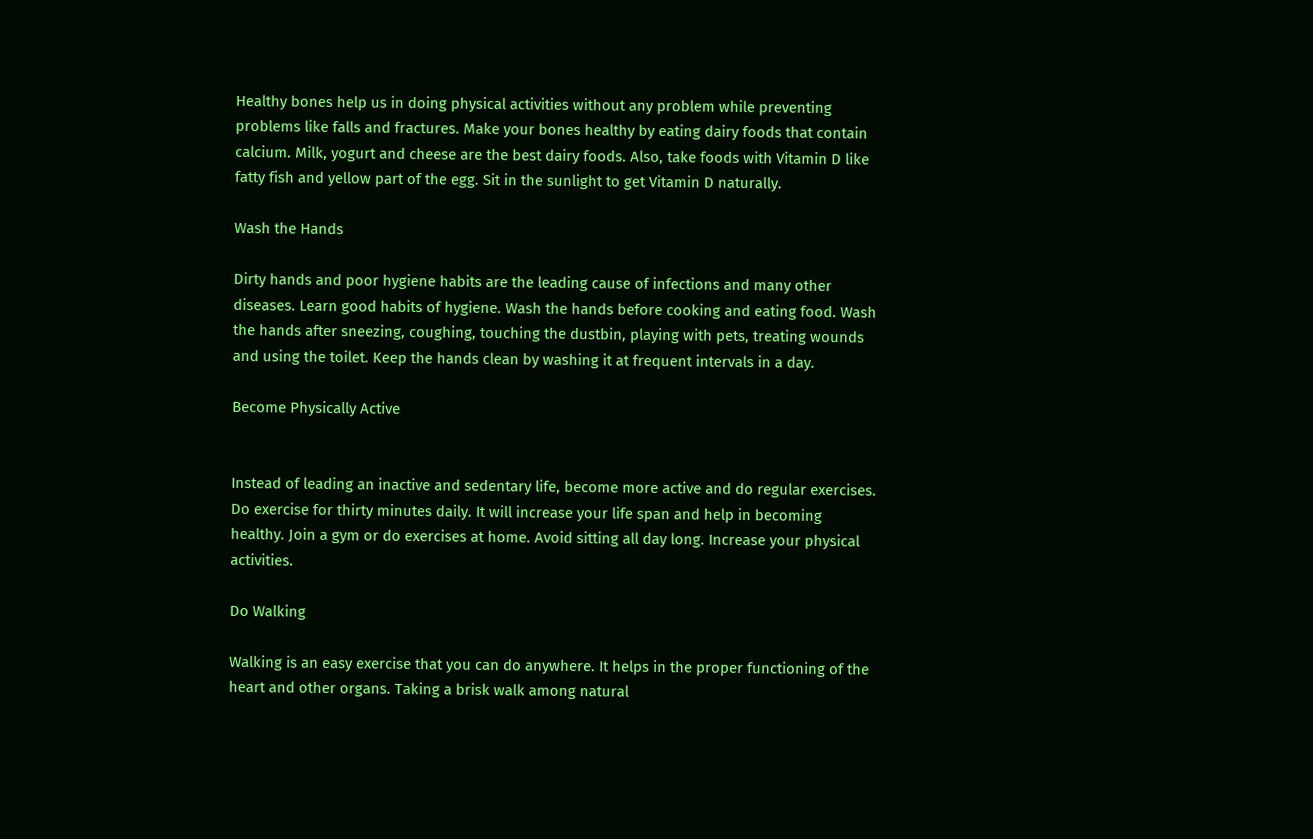Healthy bones help us in doing physical activities without any problem while preventing problems like falls and fractures. Make your bones healthy by eating dairy foods that contain calcium. Milk, yogurt and cheese are the best dairy foods. Also, take foods with Vitamin D like fatty fish and yellow part of the egg. Sit in the sunlight to get Vitamin D naturally.

Wash the Hands

Dirty hands and poor hygiene habits are the leading cause of infections and many other diseases. Learn good habits of hygiene. Wash the hands before cooking and eating food. Wash the hands after sneezing, coughing, touching the dustbin, playing with pets, treating wounds and using the toilet. Keep the hands clean by washing it at frequent intervals in a day.

Become Physically Active


Instead of leading an inactive and sedentary life, become more active and do regular exercises. Do exercise for thirty minutes daily. It will increase your life span and help in becoming healthy. Join a gym or do exercises at home. Avoid sitting all day long. Increase your physical activities.

Do Walking

Walking is an easy exercise that you can do anywhere. It helps in the proper functioning of the heart and other organs. Taking a brisk walk among natural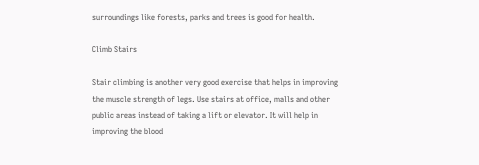surroundings like forests, parks and trees is good for health.

Climb Stairs

Stair climbing is another very good exercise that helps in improving the muscle strength of legs. Use stairs at office, malls and other public areas instead of taking a lift or elevator. It will help in improving the blood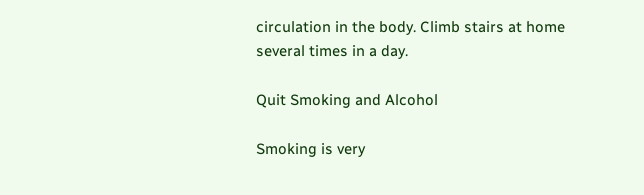circulation in the body. Climb stairs at home several times in a day.

Quit Smoking and Alcohol

Smoking is very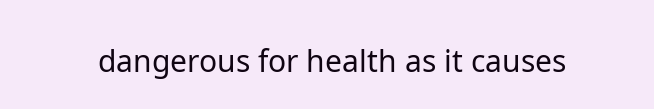dangerous for health as it causes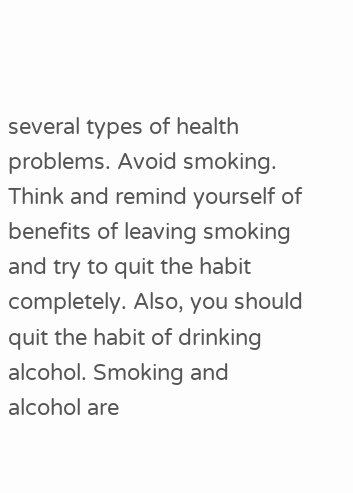several types of health problems. Avoid smoking. Think and remind yourself of benefits of leaving smoking and try to quit the habit completely. Also, you should quit the habit of drinking alcohol. Smoking and alcohol are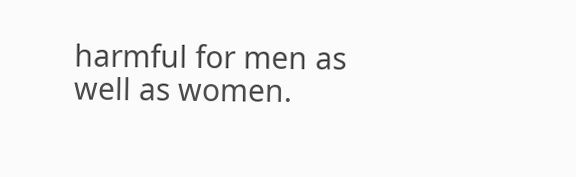harmful for men as well as women.